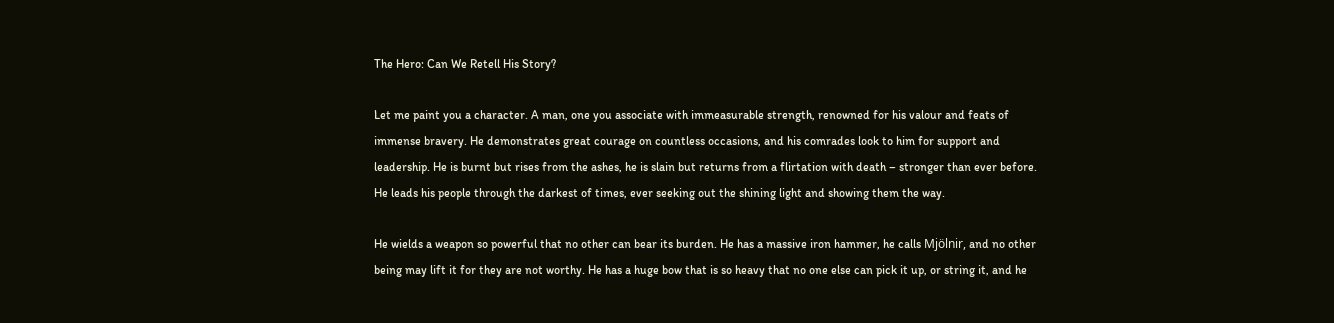The Hero: Can We Retell His Story?

Let me paint you a character. A man, one you associate with immeasurable strength, renowned for his valour and feats of immense bravery. He demonstrates great courage on countless occasions, and his comrades look to him for support and leadership. He is burnt but rises from the ashes, he is slain but returns from a flirtation with death – stronger than ever before. He leads his people through the darkest of times, ever seeking out the shining light and showing them the way.

He wields a weapon so powerful that no other can bear its burden. He has a massive iron hammer, he calls Mjölnir, and no other being may lift it for they are not worthy. He has a huge bow that is so heavy that no one else can pick it up, or string it, and he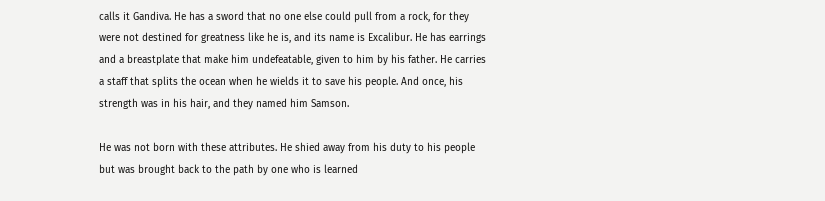calls it Gandiva. He has a sword that no one else could pull from a rock, for they were not destined for greatness like he is, and its name is Excalibur. He has earrings and a breastplate that make him undefeatable, given to him by his father. He carries a staff that splits the ocean when he wields it to save his people. And once, his strength was in his hair, and they named him Samson.

He was not born with these attributes. He shied away from his duty to his people but was brought back to the path by one who is learned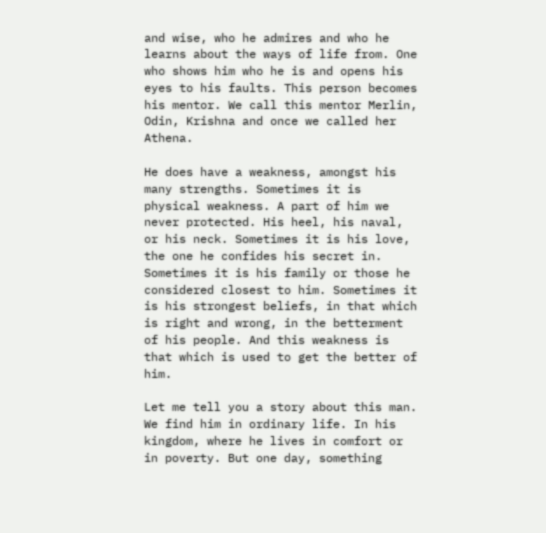and wise, who he admires and who he learns about the ways of life from. One who shows him who he is and opens his eyes to his faults. This person becomes his mentor. We call this mentor Merlin, Odin, Krishna and once we called her Athena.

He does have a weakness, amongst his many strengths. Sometimes it is physical weakness. A part of him we never protected. His heel, his naval, or his neck. Sometimes it is his love, the one he confides his secret in. Sometimes it is his family or those he considered closest to him. Sometimes it is his strongest beliefs, in that which is right and wrong, in the betterment of his people. And this weakness is that which is used to get the better of him.

Let me tell you a story about this man. We find him in ordinary life. In his kingdom, where he lives in comfort or in poverty. But one day, something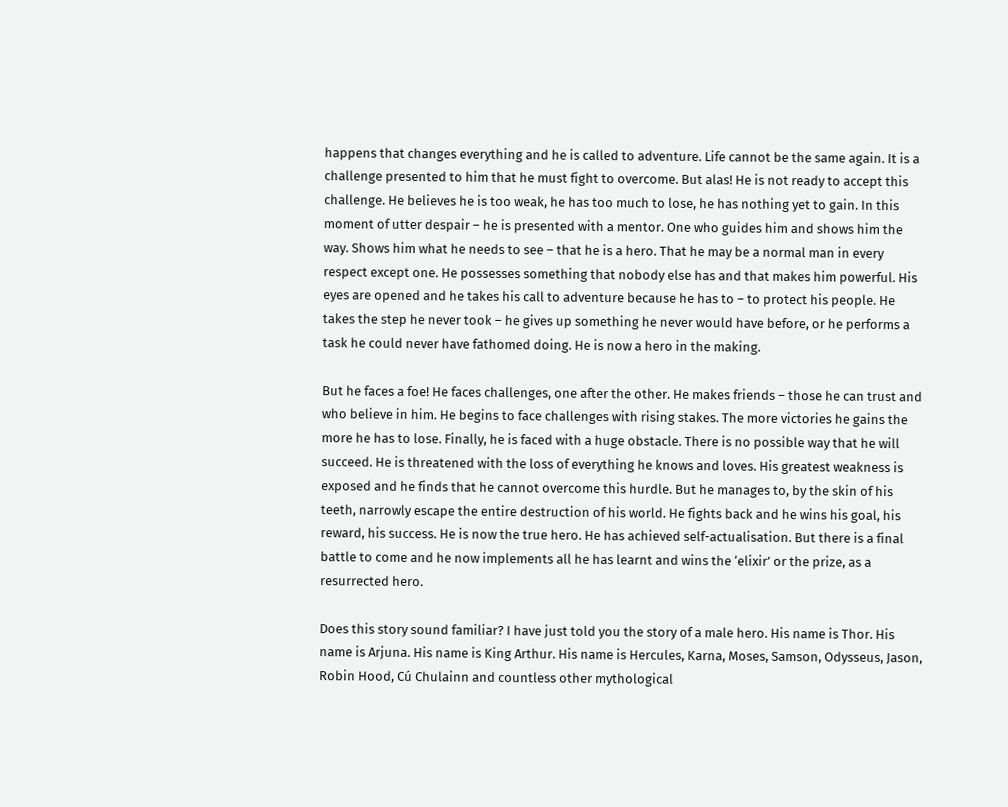happens that changes everything and he is called to adventure. Life cannot be the same again. It is a challenge presented to him that he must fight to overcome. But alas! He is not ready to accept this challenge. He believes he is too weak, he has too much to lose, he has nothing yet to gain. In this moment of utter despair – he is presented with a mentor. One who guides him and shows him the way. Shows him what he needs to see – that he is a hero. That he may be a normal man in every respect except one. He possesses something that nobody else has and that makes him powerful. His eyes are opened and he takes his call to adventure because he has to – to protect his people. He takes the step he never took – he gives up something he never would have before, or he performs a task he could never have fathomed doing. He is now a hero in the making.

But he faces a foe! He faces challenges, one after the other. He makes friends – those he can trust and who believe in him. He begins to face challenges with rising stakes. The more victories he gains the more he has to lose. Finally, he is faced with a huge obstacle. There is no possible way that he will succeed. He is threatened with the loss of everything he knows and loves. His greatest weakness is exposed and he finds that he cannot overcome this hurdle. But he manages to, by the skin of his teeth, narrowly escape the entire destruction of his world. He fights back and he wins his goal, his reward, his success. He is now the true hero. He has achieved self-actualisation. But there is a final battle to come and he now implements all he has learnt and wins the ‘elixir’ or the prize, as a resurrected hero.

Does this story sound familiar? I have just told you the story of a male hero. His name is Thor. His name is Arjuna. His name is King Arthur. His name is Hercules, Karna, Moses, Samson, Odysseus, Jason, Robin Hood, Cú Chulainn and countless other mythological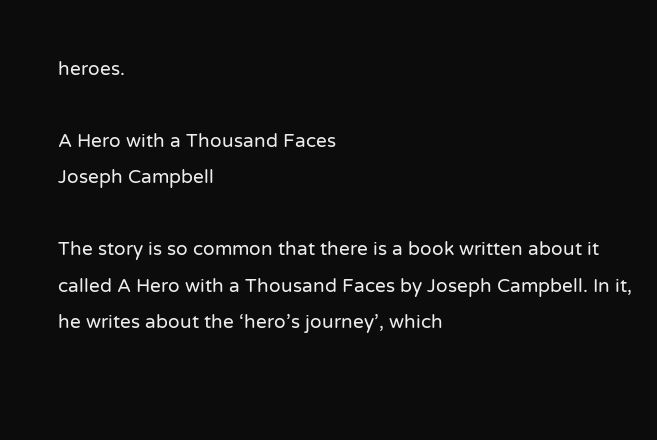heroes.

A Hero with a Thousand Faces
Joseph Campbell

The story is so common that there is a book written about it called A Hero with a Thousand Faces by Joseph Campbell. In it, he writes about the ‘hero’s journey’, which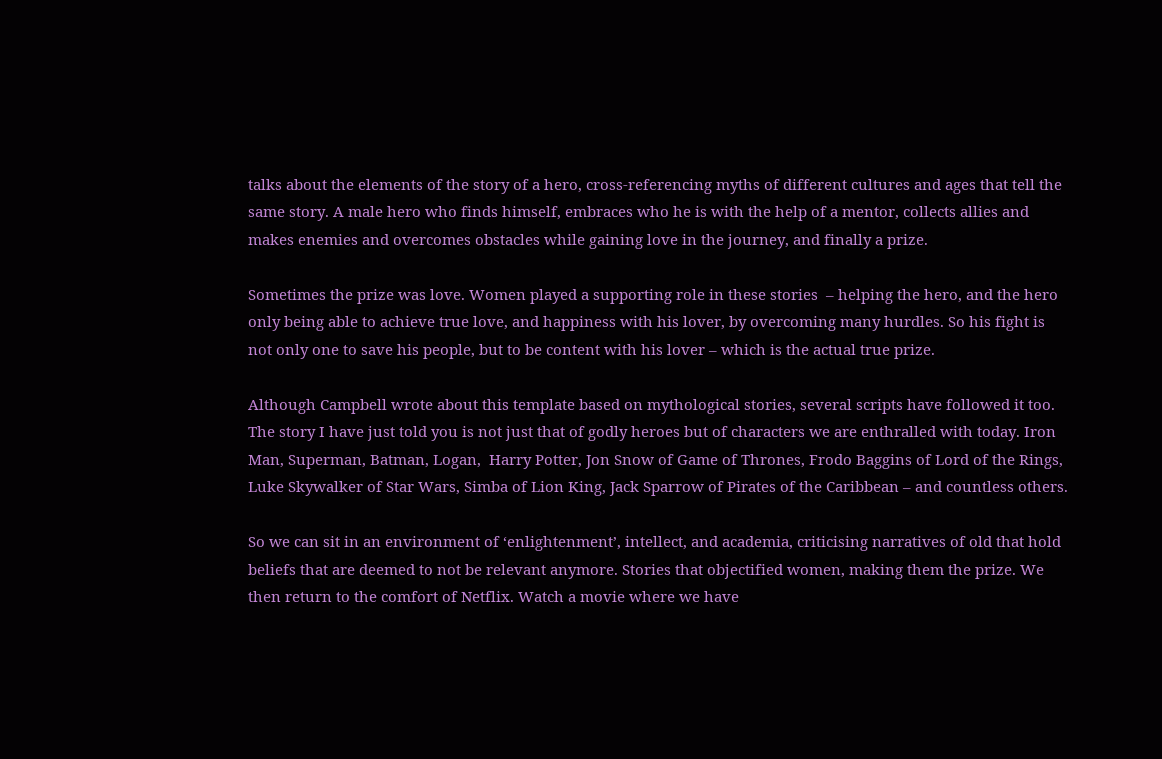talks about the elements of the story of a hero, cross-referencing myths of different cultures and ages that tell the same story. A male hero who finds himself, embraces who he is with the help of a mentor, collects allies and makes enemies and overcomes obstacles while gaining love in the journey, and finally a prize.

Sometimes the prize was love. Women played a supporting role in these stories  – helping the hero, and the hero only being able to achieve true love, and happiness with his lover, by overcoming many hurdles. So his fight is not only one to save his people, but to be content with his lover – which is the actual true prize.

Although Campbell wrote about this template based on mythological stories, several scripts have followed it too. The story I have just told you is not just that of godly heroes but of characters we are enthralled with today. Iron Man, Superman, Batman, Logan,  Harry Potter, Jon Snow of Game of Thrones, Frodo Baggins of Lord of the Rings, Luke Skywalker of Star Wars, Simba of Lion King, Jack Sparrow of Pirates of the Caribbean – and countless others.

So we can sit in an environment of ‘enlightenment’, intellect, and academia, criticising narratives of old that hold beliefs that are deemed to not be relevant anymore. Stories that objectified women, making them the prize. We then return to the comfort of Netflix. Watch a movie where we have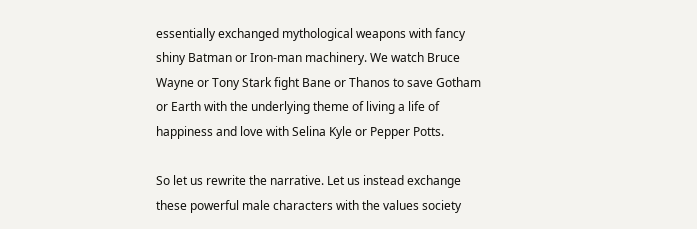essentially exchanged mythological weapons with fancy shiny Batman or Iron-man machinery. We watch Bruce Wayne or Tony Stark fight Bane or Thanos to save Gotham or Earth with the underlying theme of living a life of happiness and love with Selina Kyle or Pepper Potts.

So let us rewrite the narrative. Let us instead exchange these powerful male characters with the values society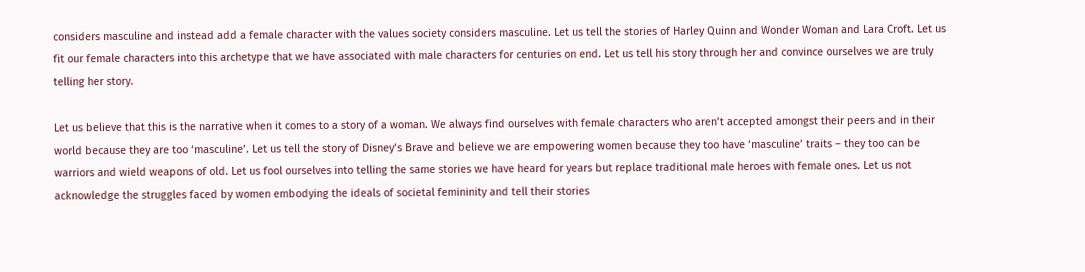considers masculine and instead add a female character with the values society considers masculine. Let us tell the stories of Harley Quinn and Wonder Woman and Lara Croft. Let us fit our female characters into this archetype that we have associated with male characters for centuries on end. Let us tell his story through her and convince ourselves we are truly telling her story.

Let us believe that this is the narrative when it comes to a story of a woman. We always find ourselves with female characters who aren’t accepted amongst their peers and in their world because they are too ‘masculine’. Let us tell the story of Disney’s Brave and believe we are empowering women because they too have ‘masculine’ traits – they too can be warriors and wield weapons of old. Let us fool ourselves into telling the same stories we have heard for years but replace traditional male heroes with female ones. Let us not acknowledge the struggles faced by women embodying the ideals of societal femininity and tell their stories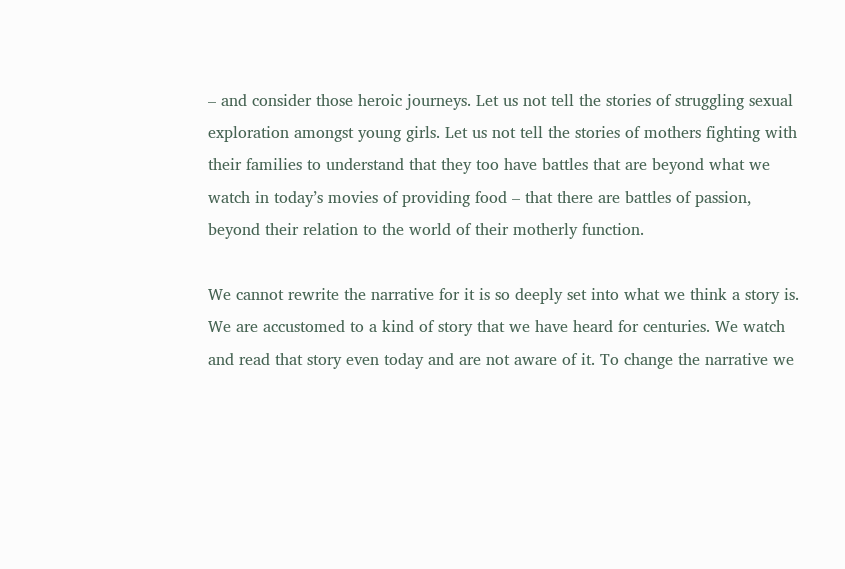– and consider those heroic journeys. Let us not tell the stories of struggling sexual exploration amongst young girls. Let us not tell the stories of mothers fighting with their families to understand that they too have battles that are beyond what we watch in today’s movies of providing food – that there are battles of passion, beyond their relation to the world of their motherly function.

We cannot rewrite the narrative for it is so deeply set into what we think a story is. We are accustomed to a kind of story that we have heard for centuries. We watch and read that story even today and are not aware of it. To change the narrative we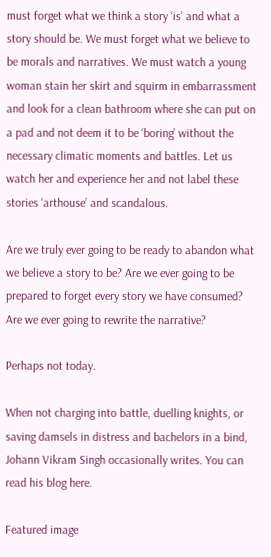must forget what we think a story ‘is’ and what a story should be. We must forget what we believe to be morals and narratives. We must watch a young woman stain her skirt and squirm in embarrassment and look for a clean bathroom where she can put on a pad and not deem it to be ‘boring’ without the necessary climatic moments and battles. Let us watch her and experience her and not label these stories ‘arthouse’ and scandalous.

Are we truly ever going to be ready to abandon what we believe a story to be? Are we ever going to be prepared to forget every story we have consumed? Are we ever going to rewrite the narrative?

Perhaps not today.

When not charging into battle, duelling knights, or saving damsels in distress and bachelors in a bind, Johann Vikram Singh occasionally writes. You can read his blog here.

Featured image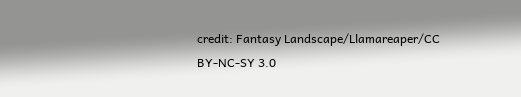credit: Fantasy Landscape/Llamareaper/CC BY-NC-SY 3.0